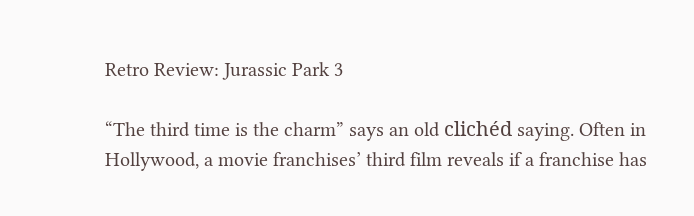Retro Review: Jurassic Park 3

“The third time is the charm” says an old clichéd saying. Often in Hollywood, a movie franchises’ third film reveals if a franchise has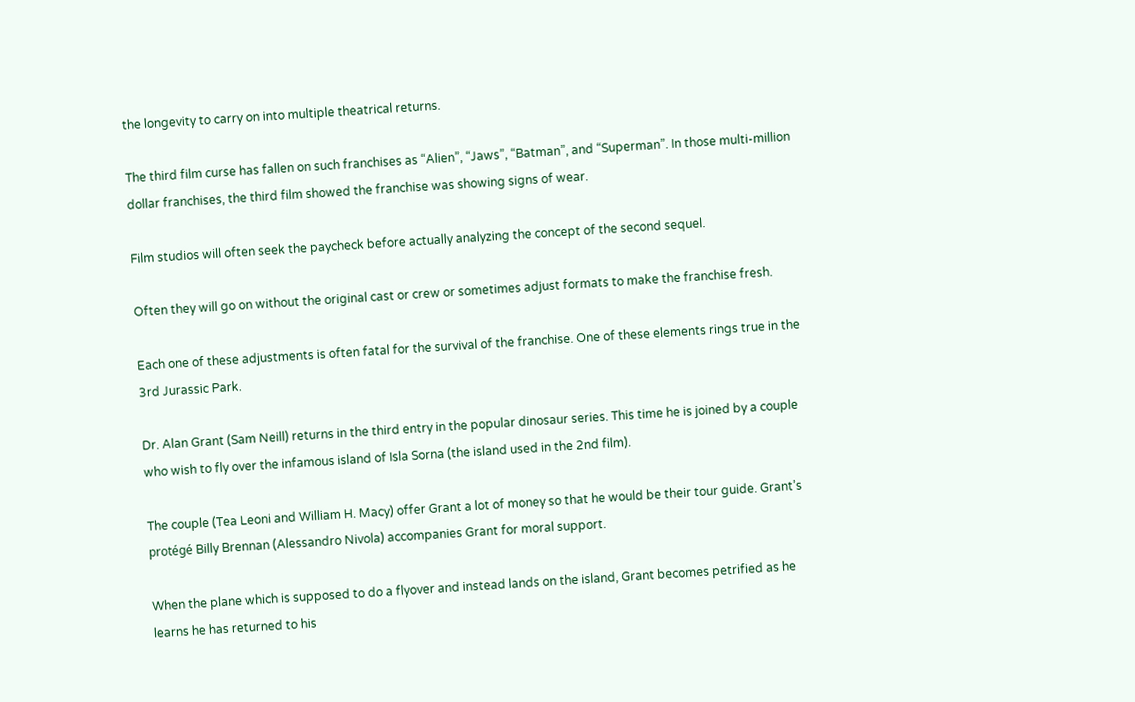the longevity to carry on into multiple theatrical returns.

The third film curse has fallen on such franchises as “Alien”, “Jaws”, “Batman”, and “Superman”. In those multi-million dollar franchises, the third film showed the franchise was showing signs of wear.

Film studios will often seek the paycheck before actually analyzing the concept of the second sequel.

Often they will go on without the original cast or crew or sometimes adjust formats to make the franchise fresh.

Each one of these adjustments is often fatal for the survival of the franchise. One of these elements rings true in the 3rd Jurassic Park.

Dr. Alan Grant (Sam Neill) returns in the third entry in the popular dinosaur series. This time he is joined by a couple who wish to fly over the infamous island of Isla Sorna (the island used in the 2nd film).

The couple (Tea Leoni and William H. Macy) offer Grant a lot of money so that he would be their tour guide. Grant’s protégé Billy Brennan (Alessandro Nivola) accompanies Grant for moral support.

When the plane which is supposed to do a flyover and instead lands on the island, Grant becomes petrified as he learns he has returned to his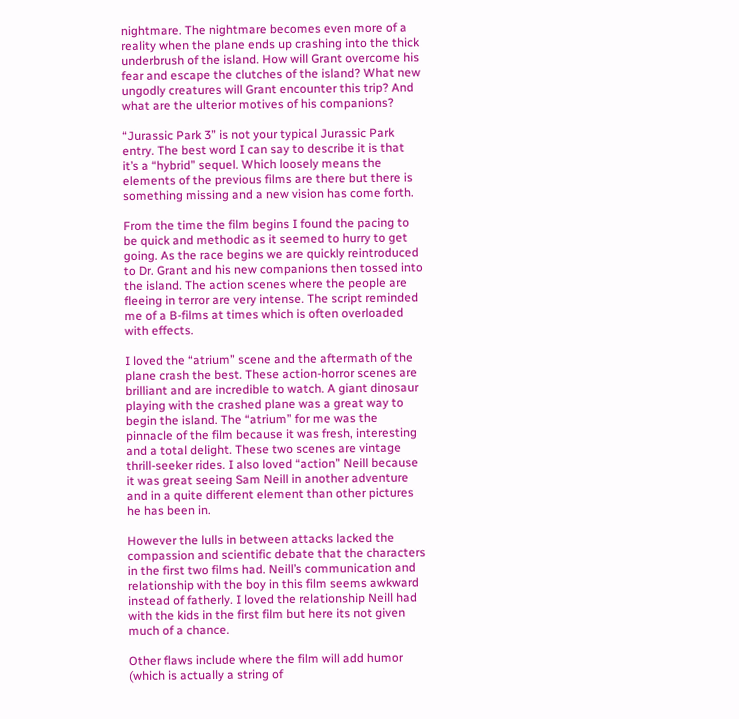nightmare. The nightmare becomes even more of a reality when the plane ends up crashing into the thick underbrush of the island. How will Grant overcome his fear and escape the clutches of the island? What new ungodly creatures will Grant encounter this trip? And what are the ulterior motives of his companions?

“Jurassic Park 3” is not your typical Jurassic Park entry. The best word I can say to describe it is that it’s a “hybrid” sequel. Which loosely means the elements of the previous films are there but there is something missing and a new vision has come forth.

From the time the film begins I found the pacing to be quick and methodic as it seemed to hurry to get going. As the race begins we are quickly reintroduced to Dr. Grant and his new companions then tossed into the island. The action scenes where the people are fleeing in terror are very intense. The script reminded me of a B-films at times which is often overloaded with effects.

I loved the “atrium” scene and the aftermath of the plane crash the best. These action-horror scenes are brilliant and are incredible to watch. A giant dinosaur playing with the crashed plane was a great way to begin the island. The “atrium” for me was the pinnacle of the film because it was fresh, interesting and a total delight. These two scenes are vintage thrill-seeker rides. I also loved “action” Neill because it was great seeing Sam Neill in another adventure and in a quite different element than other pictures he has been in.

However the lulls in between attacks lacked the compassion and scientific debate that the characters in the first two films had. Neill’s communication and relationship with the boy in this film seems awkward instead of fatherly. I loved the relationship Neill had with the kids in the first film but here its not given much of a chance.

Other flaws include where the film will add humor (which is actually a string of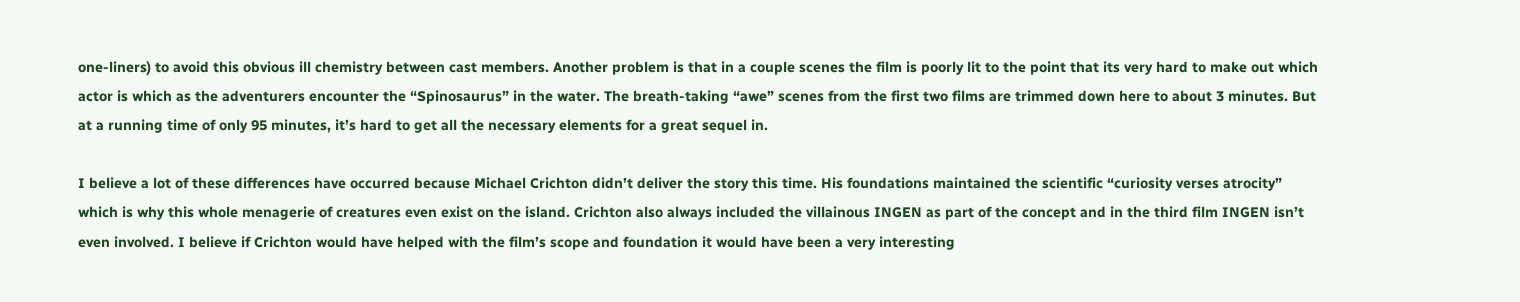one-liners) to avoid this obvious ill chemistry between cast members. Another problem is that in a couple scenes the film is poorly lit to the point that its very hard to make out which actor is which as the adventurers encounter the “Spinosaurus” in the water. The breath-taking “awe” scenes from the first two films are trimmed down here to about 3 minutes. But at a running time of only 95 minutes, it’s hard to get all the necessary elements for a great sequel in.

I believe a lot of these differences have occurred because Michael Crichton didn’t deliver the story this time. His foundations maintained the scientific “curiosity verses atrocity” which is why this whole menagerie of creatures even exist on the island. Crichton also always included the villainous INGEN as part of the concept and in the third film INGEN isn’t even involved. I believe if Crichton would have helped with the film’s scope and foundation it would have been a very interesting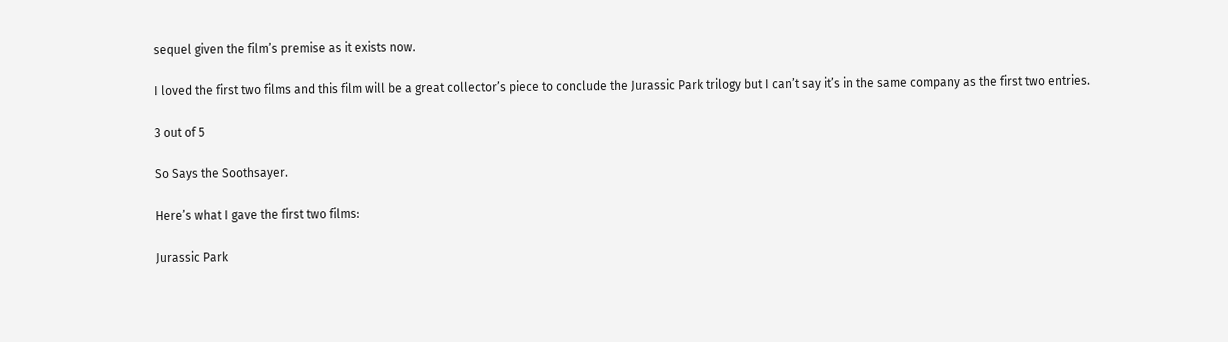sequel given the film’s premise as it exists now.

I loved the first two films and this film will be a great collector’s piece to conclude the Jurassic Park trilogy but I can’t say it’s in the same company as the first two entries.

3 out of 5

So Says the Soothsayer.

Here’s what I gave the first two films:

Jurassic Park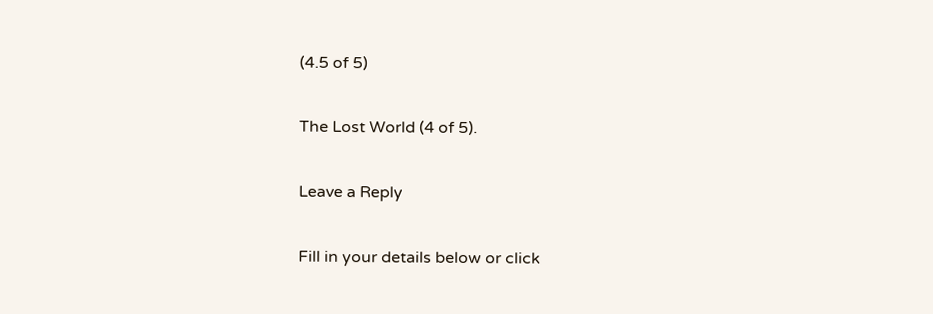(4.5 of 5)

The Lost World (4 of 5).

Leave a Reply

Fill in your details below or click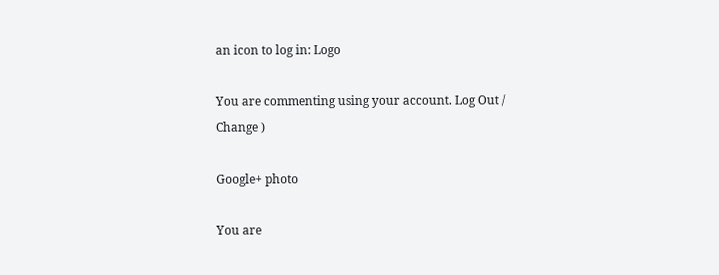an icon to log in: Logo

You are commenting using your account. Log Out /  Change )

Google+ photo

You are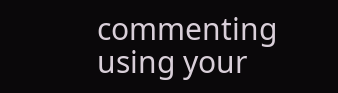commenting using your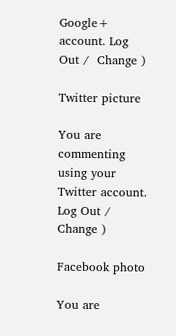Google+ account. Log Out /  Change )

Twitter picture

You are commenting using your Twitter account. Log Out /  Change )

Facebook photo

You are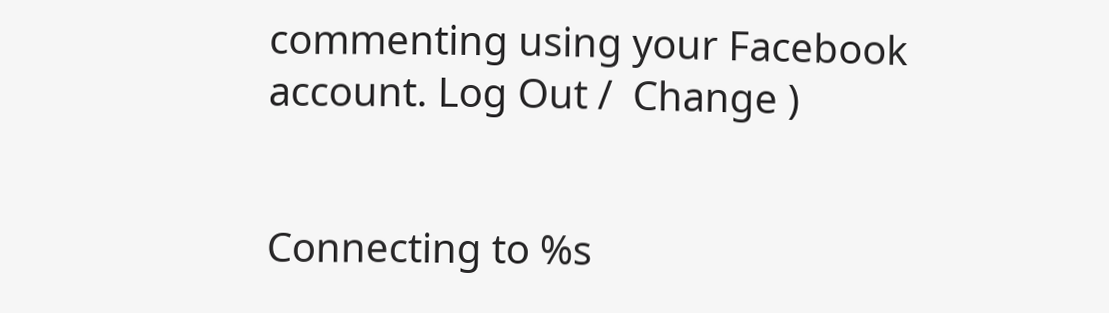commenting using your Facebook account. Log Out /  Change )


Connecting to %s